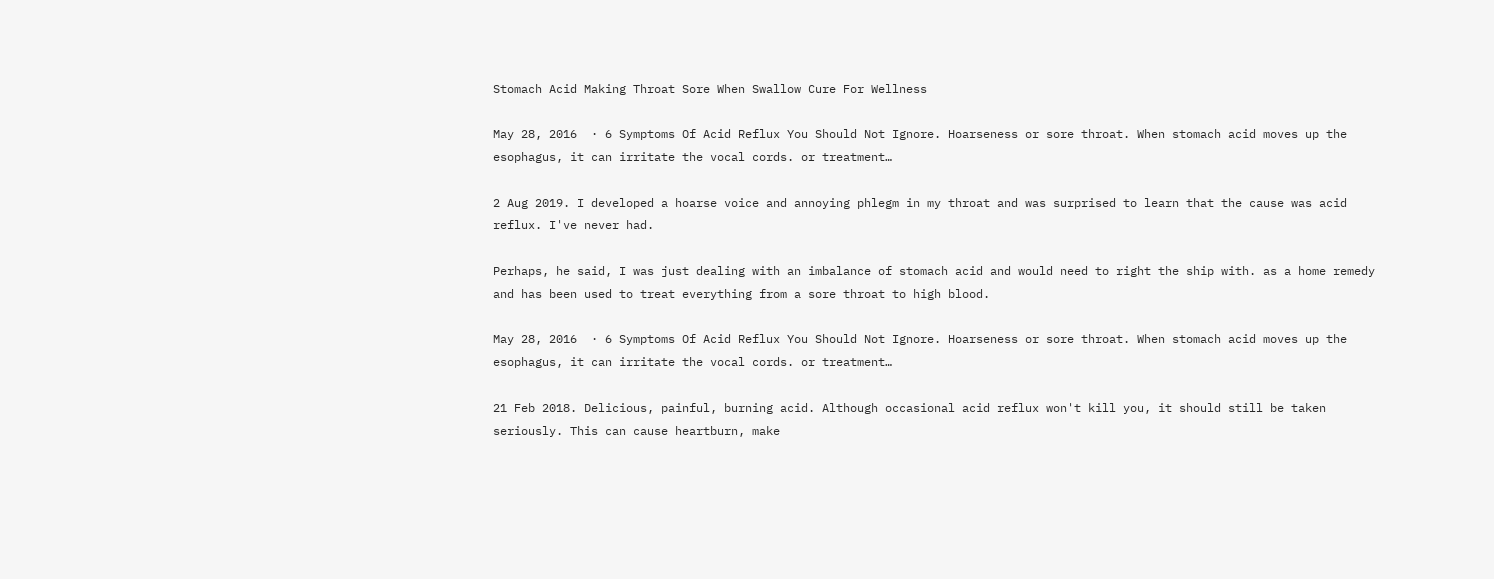Stomach Acid Making Throat Sore When Swallow Cure For Wellness

May 28, 2016  · 6 Symptoms Of Acid Reflux You Should Not Ignore. Hoarseness or sore throat. When stomach acid moves up the esophagus, it can irritate the vocal cords. or treatment…

2 Aug 2019. I developed a hoarse voice and annoying phlegm in my throat and was surprised to learn that the cause was acid reflux. I've never had.

Perhaps, he said, I was just dealing with an imbalance of stomach acid and would need to right the ship with. as a home remedy and has been used to treat everything from a sore throat to high blood.

May 28, 2016  · 6 Symptoms Of Acid Reflux You Should Not Ignore. Hoarseness or sore throat. When stomach acid moves up the esophagus, it can irritate the vocal cords. or treatment…

21 Feb 2018. Delicious, painful, burning acid. Although occasional acid reflux won't kill you, it should still be taken seriously. This can cause heartburn, make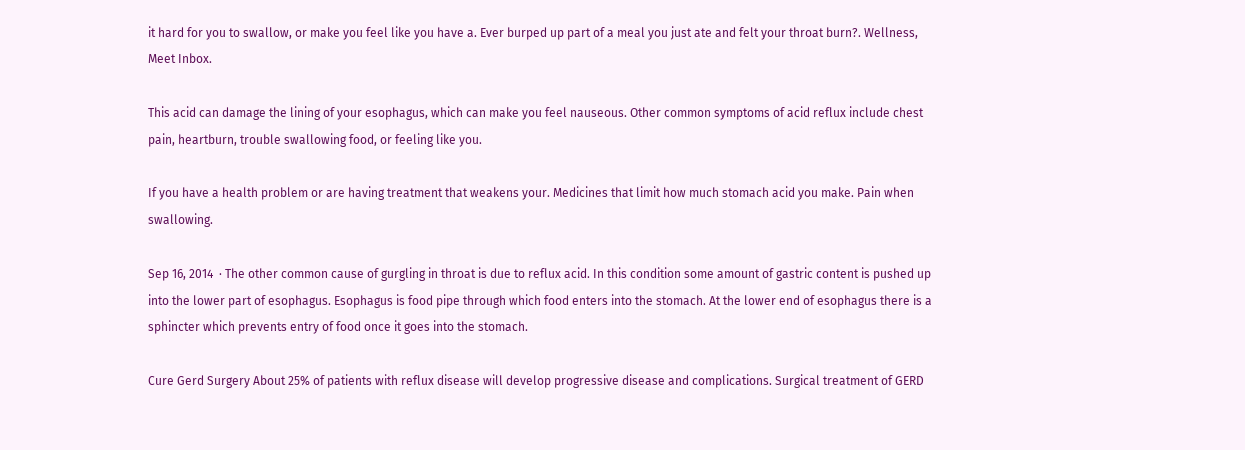it hard for you to swallow, or make you feel like you have a. Ever burped up part of a meal you just ate and felt your throat burn?. Wellness, Meet Inbox.

This acid can damage the lining of your esophagus, which can make you feel nauseous. Other common symptoms of acid reflux include chest pain, heartburn, trouble swallowing food, or feeling like you.

If you have a health problem or are having treatment that weakens your. Medicines that limit how much stomach acid you make. Pain when swallowing.

Sep 16, 2014  · The other common cause of gurgling in throat is due to reflux acid. In this condition some amount of gastric content is pushed up into the lower part of esophagus. Esophagus is food pipe through which food enters into the stomach. At the lower end of esophagus there is a sphincter which prevents entry of food once it goes into the stomach.

Cure Gerd Surgery About 25% of patients with reflux disease will develop progressive disease and complications. Surgical treatment of GERD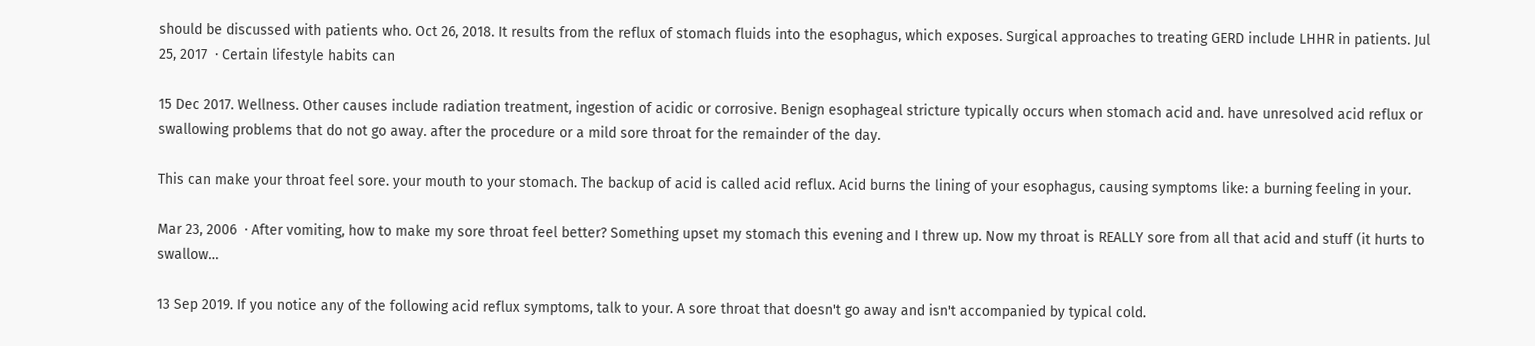should be discussed with patients who. Oct 26, 2018. It results from the reflux of stomach fluids into the esophagus, which exposes. Surgical approaches to treating GERD include LHHR in patients. Jul 25, 2017  · Certain lifestyle habits can

15 Dec 2017. Wellness. Other causes include radiation treatment, ingestion of acidic or corrosive. Benign esophageal stricture typically occurs when stomach acid and. have unresolved acid reflux or swallowing problems that do not go away. after the procedure or a mild sore throat for the remainder of the day.

This can make your throat feel sore. your mouth to your stomach. The backup of acid is called acid reflux. Acid burns the lining of your esophagus, causing symptoms like: a burning feeling in your.

Mar 23, 2006  · After vomiting, how to make my sore throat feel better? Something upset my stomach this evening and I threw up. Now my throat is REALLY sore from all that acid and stuff (it hurts to swallow…

13 Sep 2019. If you notice any of the following acid reflux symptoms, talk to your. A sore throat that doesn't go away and isn't accompanied by typical cold.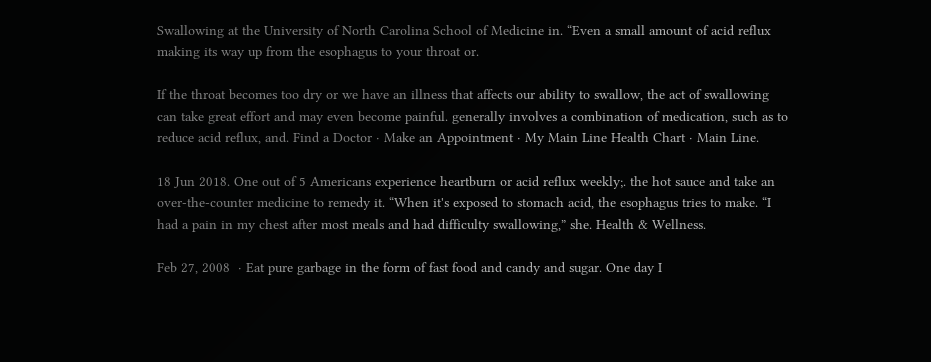Swallowing at the University of North Carolina School of Medicine in. “Even a small amount of acid reflux making its way up from the esophagus to your throat or.

If the throat becomes too dry or we have an illness that affects our ability to swallow, the act of swallowing can take great effort and may even become painful. generally involves a combination of medication, such as to reduce acid reflux, and. Find a Doctor · Make an Appointment · My Main Line Health Chart · Main Line.

18 Jun 2018. One out of 5 Americans experience heartburn or acid reflux weekly;. the hot sauce and take an over-the-counter medicine to remedy it. “When it's exposed to stomach acid, the esophagus tries to make. “I had a pain in my chest after most meals and had difficulty swallowing,” she. Health & Wellness.

Feb 27, 2008  · Eat pure garbage in the form of fast food and candy and sugar. One day I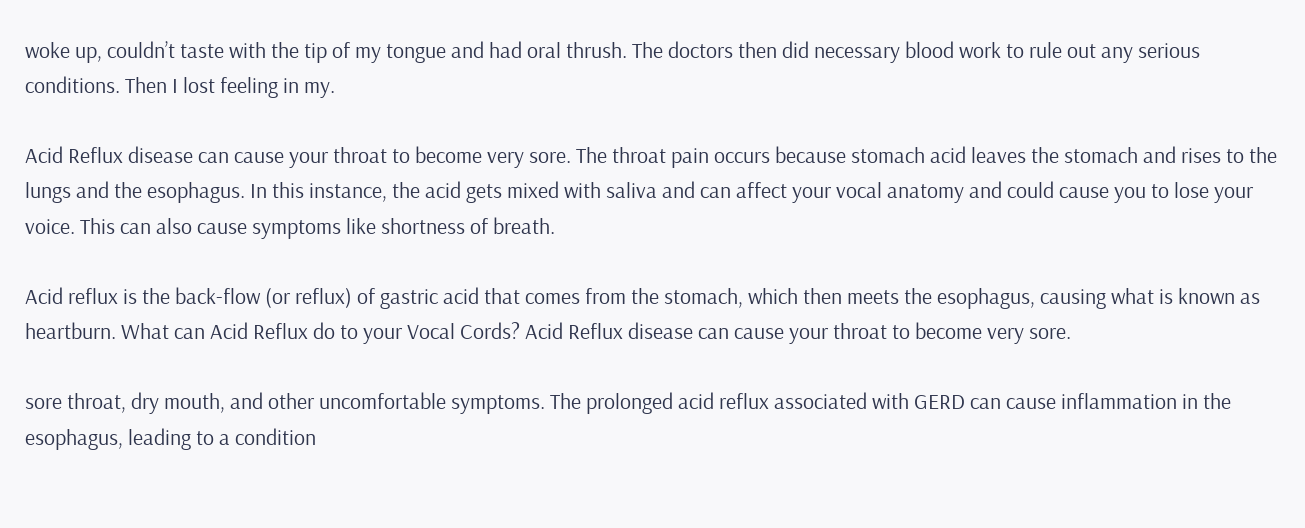woke up, couldn’t taste with the tip of my tongue and had oral thrush. The doctors then did necessary blood work to rule out any serious conditions. Then I lost feeling in my.

Acid Reflux disease can cause your throat to become very sore. The throat pain occurs because stomach acid leaves the stomach and rises to the lungs and the esophagus. In this instance, the acid gets mixed with saliva and can affect your vocal anatomy and could cause you to lose your voice. This can also cause symptoms like shortness of breath.

Acid reflux is the back-flow (or reflux) of gastric acid that comes from the stomach, which then meets the esophagus, causing what is known as heartburn. What can Acid Reflux do to your Vocal Cords? Acid Reflux disease can cause your throat to become very sore.

sore throat, dry mouth, and other uncomfortable symptoms. The prolonged acid reflux associated with GERD can cause inflammation in the esophagus, leading to a condition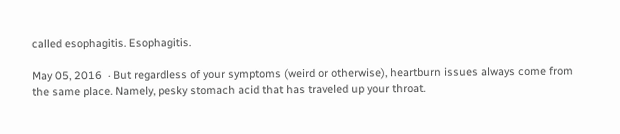called esophagitis. Esophagitis.

May 05, 2016  · But regardless of your symptoms (weird or otherwise), heartburn issues always come from the same place. Namely, pesky stomach acid that has traveled up your throat.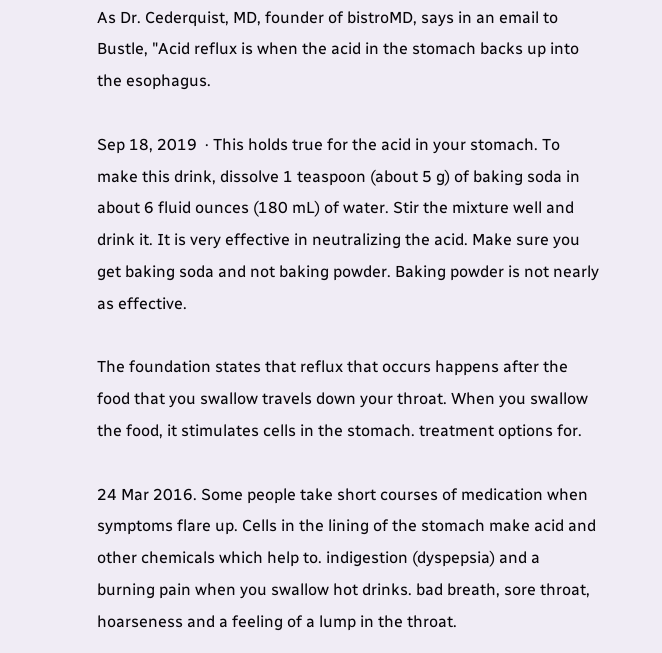As Dr. Cederquist, MD, founder of bistroMD, says in an email to Bustle, "Acid reflux is when the acid in the stomach backs up into the esophagus.

Sep 18, 2019  · This holds true for the acid in your stomach. To make this drink, dissolve 1 teaspoon (about 5 g) of baking soda in about 6 fluid ounces (180 mL) of water. Stir the mixture well and drink it. It is very effective in neutralizing the acid. Make sure you get baking soda and not baking powder. Baking powder is not nearly as effective.

The foundation states that reflux that occurs happens after the food that you swallow travels down your throat. When you swallow the food, it stimulates cells in the stomach. treatment options for.

24 Mar 2016. Some people take short courses of medication when symptoms flare up. Cells in the lining of the stomach make acid and other chemicals which help to. indigestion (dyspepsia) and a burning pain when you swallow hot drinks. bad breath, sore throat, hoarseness and a feeling of a lump in the throat.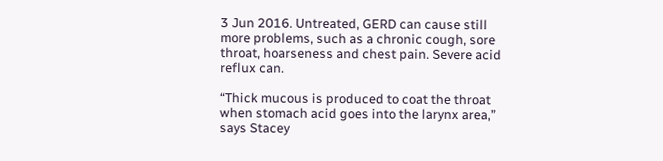3 Jun 2016. Untreated, GERD can cause still more problems, such as a chronic cough, sore throat, hoarseness and chest pain. Severe acid reflux can.

“Thick mucous is produced to coat the throat when stomach acid goes into the larynx area,” says Stacey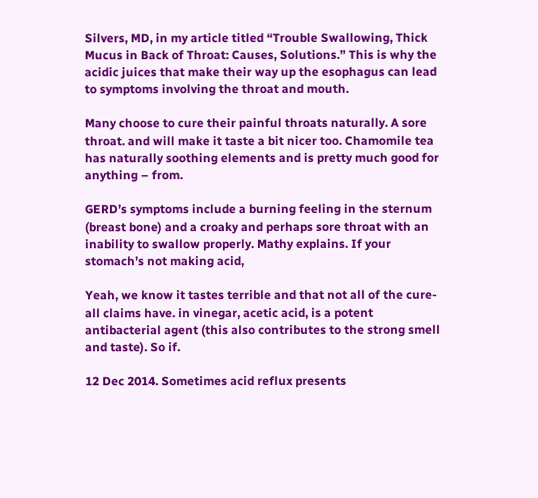Silvers, MD, in my article titled “Trouble Swallowing, Thick Mucus in Back of Throat: Causes, Solutions.” This is why the acidic juices that make their way up the esophagus can lead to symptoms involving the throat and mouth.

Many choose to cure their painful throats naturally. A sore throat. and will make it taste a bit nicer too. Chamomile tea has naturally soothing elements and is pretty much good for anything – from.

GERD’s symptoms include a burning feeling in the sternum (breast bone) and a croaky and perhaps sore throat with an inability to swallow properly. Mathy explains. If your stomach’s not making acid,

Yeah, we know it tastes terrible and that not all of the cure-all claims have. in vinegar, acetic acid, is a potent antibacterial agent (this also contributes to the strong smell and taste). So if.

12 Dec 2014. Sometimes acid reflux presents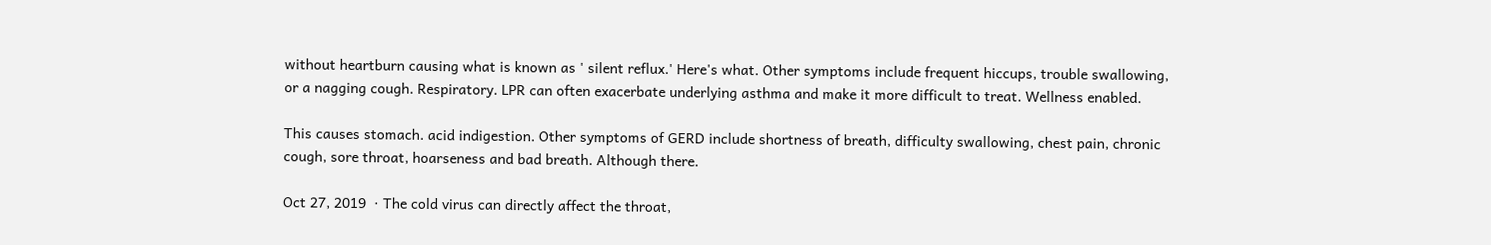without heartburn causing what is known as ' silent reflux.' Here's what. Other symptoms include frequent hiccups, trouble swallowing, or a nagging cough. Respiratory. LPR can often exacerbate underlying asthma and make it more difficult to treat. Wellness enabled.

This causes stomach. acid indigestion. Other symptoms of GERD include shortness of breath, difficulty swallowing, chest pain, chronic cough, sore throat, hoarseness and bad breath. Although there.

Oct 27, 2019  · The cold virus can directly affect the throat,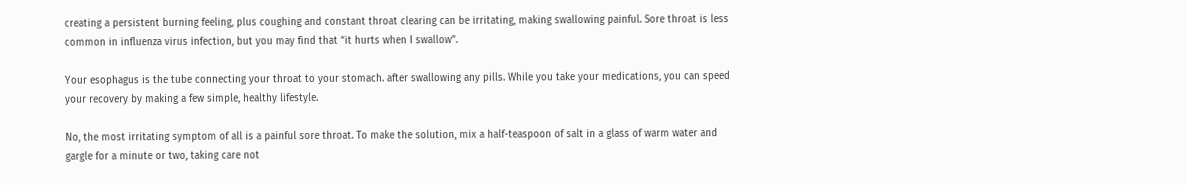creating a persistent burning feeling, plus coughing and constant throat clearing can be irritating, making swallowing painful. Sore throat is less common in influenza virus infection, but you may find that “it hurts when I swallow”.

Your esophagus is the tube connecting your throat to your stomach. after swallowing any pills. While you take your medications, you can speed your recovery by making a few simple, healthy lifestyle.

No, the most irritating symptom of all is a painful sore throat. To make the solution, mix a half-teaspoon of salt in a glass of warm water and gargle for a minute or two, taking care not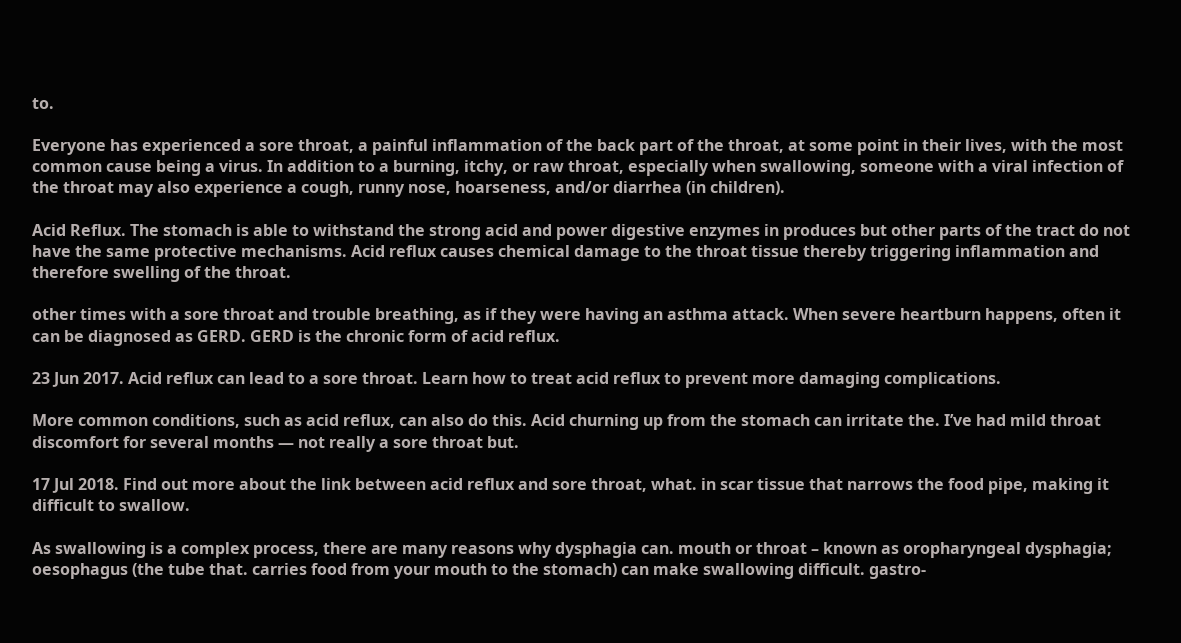to.

Everyone has experienced a sore throat, a painful inflammation of the back part of the throat, at some point in their lives, with the most common cause being a virus. In addition to a burning, itchy, or raw throat, especially when swallowing, someone with a viral infection of the throat may also experience a cough, runny nose, hoarseness, and/or diarrhea (in children).

Acid Reflux. The stomach is able to withstand the strong acid and power digestive enzymes in produces but other parts of the tract do not have the same protective mechanisms. Acid reflux causes chemical damage to the throat tissue thereby triggering inflammation and therefore swelling of the throat.

other times with a sore throat and trouble breathing, as if they were having an asthma attack. When severe heartburn happens, often it can be diagnosed as GERD. GERD is the chronic form of acid reflux.

23 Jun 2017. Acid reflux can lead to a sore throat. Learn how to treat acid reflux to prevent more damaging complications.

More common conditions, such as acid reflux, can also do this. Acid churning up from the stomach can irritate the. I’ve had mild throat discomfort for several months — not really a sore throat but.

17 Jul 2018. Find out more about the link between acid reflux and sore throat, what. in scar tissue that narrows the food pipe, making it difficult to swallow.

As swallowing is a complex process, there are many reasons why dysphagia can. mouth or throat – known as oropharyngeal dysphagia; oesophagus (the tube that. carries food from your mouth to the stomach) can make swallowing difficult. gastro-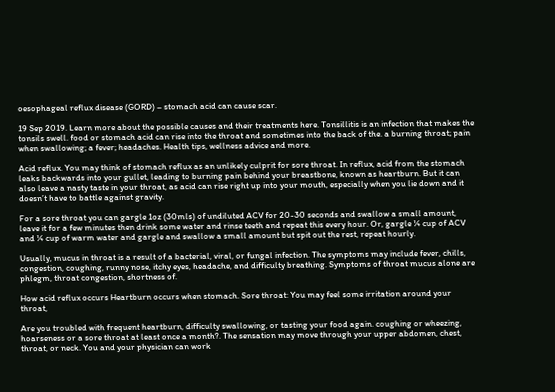oesophageal reflux disease (GORD) – stomach acid can cause scar.

19 Sep 2019. Learn more about the possible causes and their treatments here. Tonsillitis is an infection that makes the tonsils swell. food or stomach acid can rise into the throat and sometimes into the back of the. a burning throat; pain when swallowing; a fever; headaches. Health tips, wellness advice and more.

Acid reflux. You may think of stomach reflux as an unlikely culprit for sore throat. In reflux, acid from the stomach leaks backwards into your gullet, leading to burning pain behind your breastbone, known as heartburn. But it can also leave a nasty taste in your throat, as acid can rise right up into your mouth, especially when you lie down and it doesn’t have to battle against gravity.

For a sore throat you can gargle 1oz (30mls) of undiluted ACV for 20-30 seconds and swallow a small amount, leave it for a few minutes then drink some water and rinse teeth and repeat this every hour. Or, gargle ¼ cup of ACV and ¼ cup of warm water and gargle and swallow a small amount but spit out the rest, repeat hourly.

Usually, mucus in throat is a result of a bacterial, viral, or fungal infection. The symptoms may include fever, chills, congestion, coughing, runny nose, itchy eyes, headache, and difficulty breathing. Symptoms of throat mucus alone are phlegm, throat congestion, shortness of.

How acid reflux occurs Heartburn occurs when stomach. Sore throat: You may feel some irritation around your throat,

Are you troubled with frequent heartburn, difficulty swallowing, or tasting your food again. coughing or wheezing, hoarseness or a sore throat at least once a month?. The sensation may move through your upper abdomen, chest, throat, or neck. You and your physician can work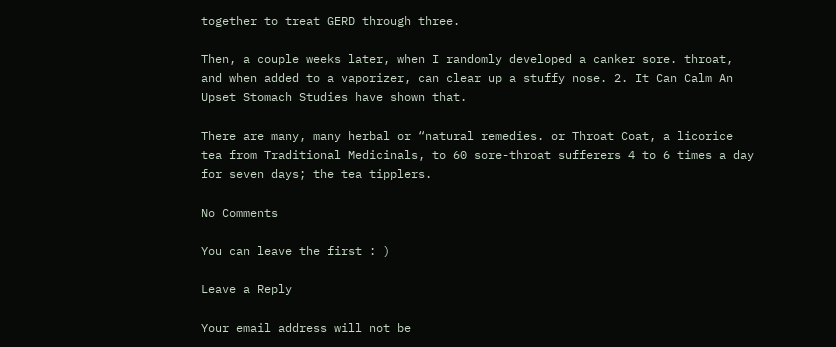together to treat GERD through three.

Then, a couple weeks later, when I randomly developed a canker sore. throat, and when added to a vaporizer, can clear up a stuffy nose. 2. It Can Calm An Upset Stomach Studies have shown that.

There are many, many herbal or “natural remedies. or Throat Coat, a licorice tea from Traditional Medicinals, to 60 sore-throat sufferers 4 to 6 times a day for seven days; the tea tipplers.

No Comments

You can leave the first : )

Leave a Reply

Your email address will not be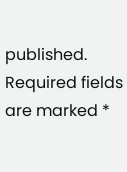published. Required fields are marked *